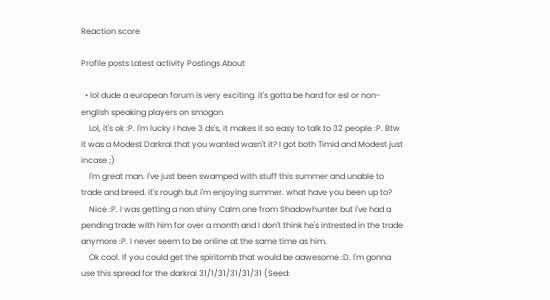Reaction score

Profile posts Latest activity Postings About

  • lol dude a european forum is very exciting. it's gotta be hard for esl or non-english speaking players on smogon.
    Lol, it's ok :P. I'm lucky I have 3 ds's, it makes it so easy to talk to 32 people :P. Btw it was a Modest Darkrai that you wanted wasn't it? I got both Timid and Modest just incase ;)
    I'm great man. I've just been swamped with stuff this summer and unable to trade and breed. it's rough but i'm enjoying summer. what have you been up to?
    Nice :P. I was getting a non shiny Calm one from Shadowhunter but I've had a pending trade with him for over a month and I don't think he's intrested in the trade anymore :P. I never seem to be online at the same time as him.
    Ok cool. If you could get the spiritomb that would be aawesome :D. I'm gonna use this spread for the darkrai 31/1/31/31/31/31 (Seed: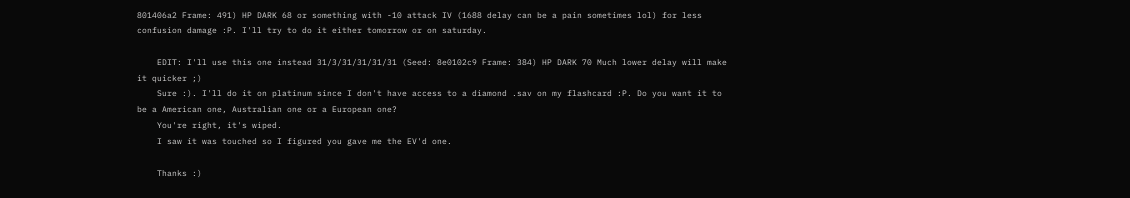801406a2 Frame: 491) HP DARK 68 or something with -10 attack IV (1688 delay can be a pain sometimes lol) for less confusion damage :P. I'll try to do it either tomorrow or on saturday.

    EDIT: I'll use this one instead 31/3/31/31/31/31 (Seed: 8e0102c9 Frame: 384) HP DARK 70 Much lower delay will make it quicker ;)
    Sure :). I'll do it on platinum since I don't have access to a diamond .sav on my flashcard :P. Do you want it to be a American one, Australian one or a European one?
    You're right, it's wiped.
    I saw it was touched so I figured you gave me the EV'd one.

    Thanks :)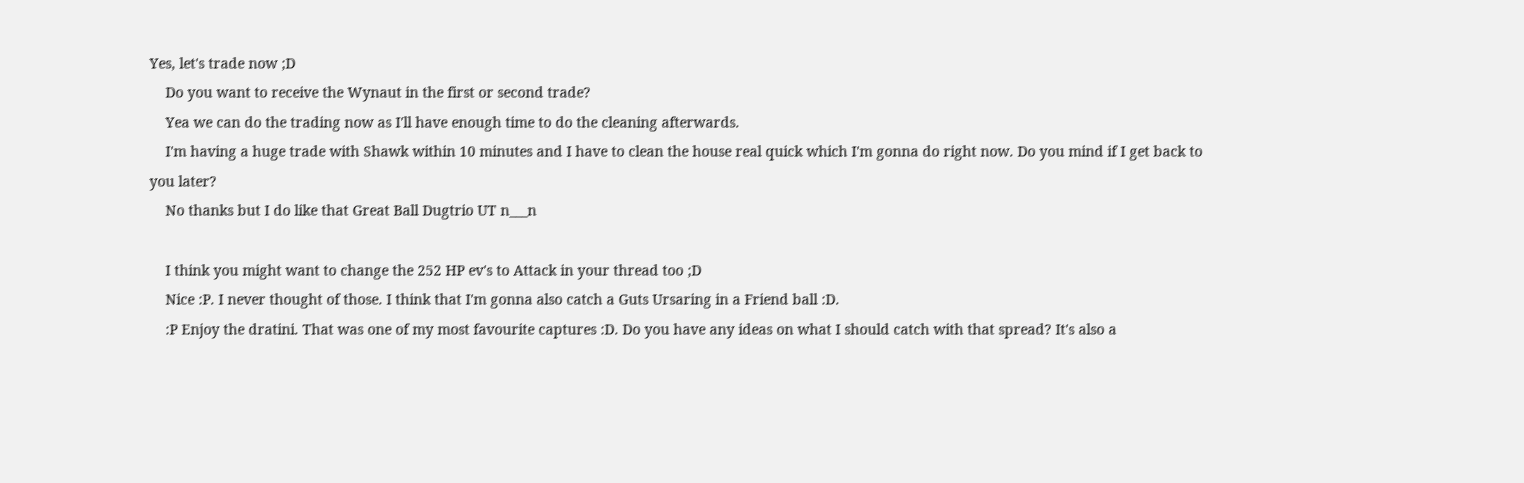Yes, let's trade now ;D
    Do you want to receive the Wynaut in the first or second trade?
    Yea we can do the trading now as I'll have enough time to do the cleaning afterwards.
    I'm having a huge trade with Shawk within 10 minutes and I have to clean the house real quick which I'm gonna do right now. Do you mind if I get back to you later?
    No thanks but I do like that Great Ball Dugtrio UT n___n

    I think you might want to change the 252 HP ev's to Attack in your thread too ;D
    Nice :P. I never thought of those. I think that I'm gonna also catch a Guts Ursaring in a Friend ball :D.
    :P Enjoy the dratini. That was one of my most favourite captures :D. Do you have any ideas on what I should catch with that spread? It's also a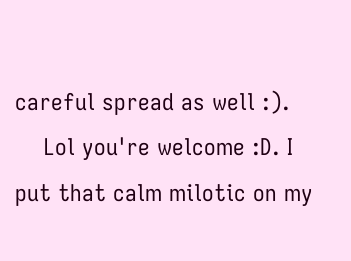careful spread as well :).
    Lol you're welcome :D. I put that calm milotic on my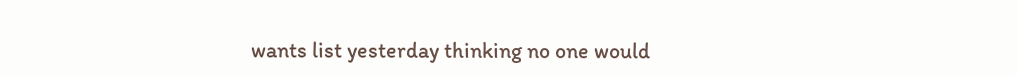wants list yesterday thinking no one would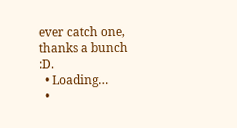ever catch one, thanks a bunch :D.
  • Loading…
  •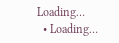Loading…
  • Loading…